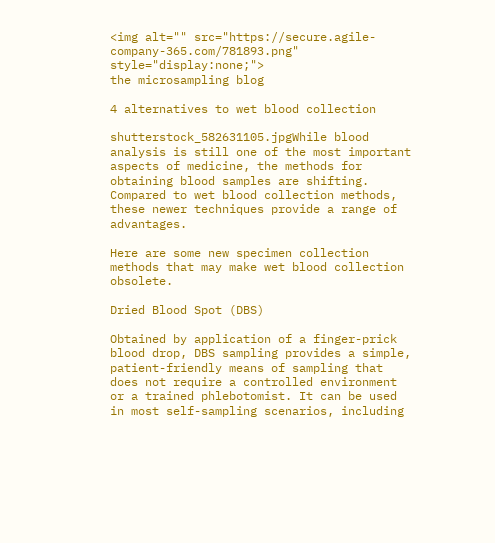<img alt="" src="https://secure.agile-company-365.com/781893.png" style="display:none;">
the microsampling blog

4 alternatives to wet blood collection

shutterstock_582631105.jpgWhile blood analysis is still one of the most important aspects of medicine, the methods for obtaining blood samples are shifting. Compared to wet blood collection methods, these newer techniques provide a range of advantages.

Here are some new specimen collection methods that may make wet blood collection obsolete.

Dried Blood Spot (DBS)

Obtained by application of a finger-prick blood drop, DBS sampling provides a simple, patient-friendly means of sampling that does not require a controlled environment or a trained phlebotomist. It can be used in most self-sampling scenarios, including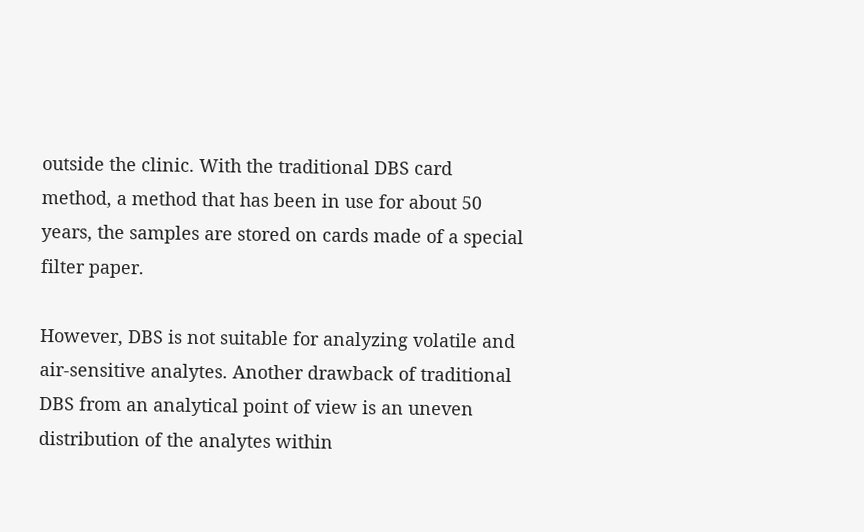outside the clinic. With the traditional DBS card method, a method that has been in use for about 50 years, the samples are stored on cards made of a special filter paper.

However, DBS is not suitable for analyzing volatile and air-sensitive analytes. Another drawback of traditional DBS from an analytical point of view is an uneven distribution of the analytes within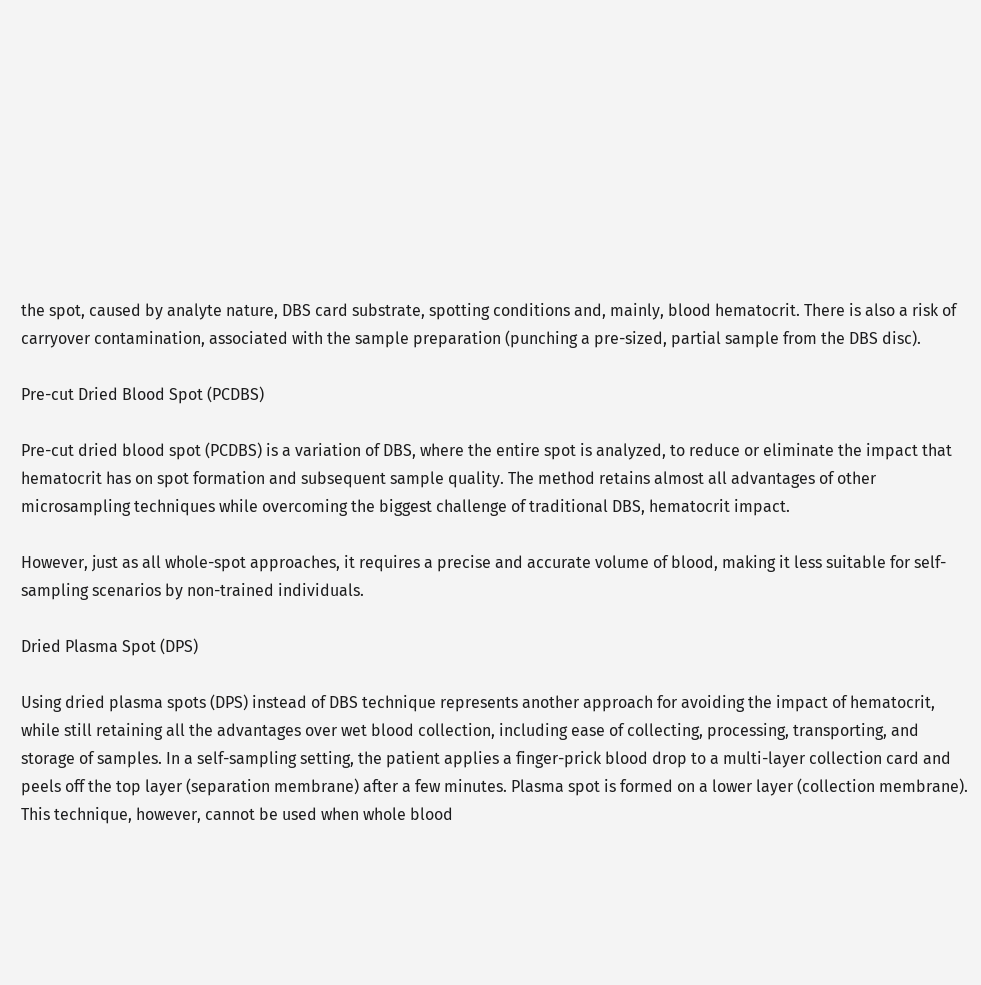the spot, caused by analyte nature, DBS card substrate, spotting conditions and, mainly, blood hematocrit. There is also a risk of carryover contamination, associated with the sample preparation (punching a pre-sized, partial sample from the DBS disc).

Pre-cut Dried Blood Spot (PCDBS)

Pre-cut dried blood spot (PCDBS) is a variation of DBS, where the entire spot is analyzed, to reduce or eliminate the impact that hematocrit has on spot formation and subsequent sample quality. The method retains almost all advantages of other microsampling techniques while overcoming the biggest challenge of traditional DBS, hematocrit impact.

However, just as all whole-spot approaches, it requires a precise and accurate volume of blood, making it less suitable for self-sampling scenarios by non-trained individuals.

Dried Plasma Spot (DPS)

Using dried plasma spots (DPS) instead of DBS technique represents another approach for avoiding the impact of hematocrit, while still retaining all the advantages over wet blood collection, including ease of collecting, processing, transporting, and storage of samples. In a self-sampling setting, the patient applies a finger-prick blood drop to a multi-layer collection card and peels off the top layer (separation membrane) after a few minutes. Plasma spot is formed on a lower layer (collection membrane). This technique, however, cannot be used when whole blood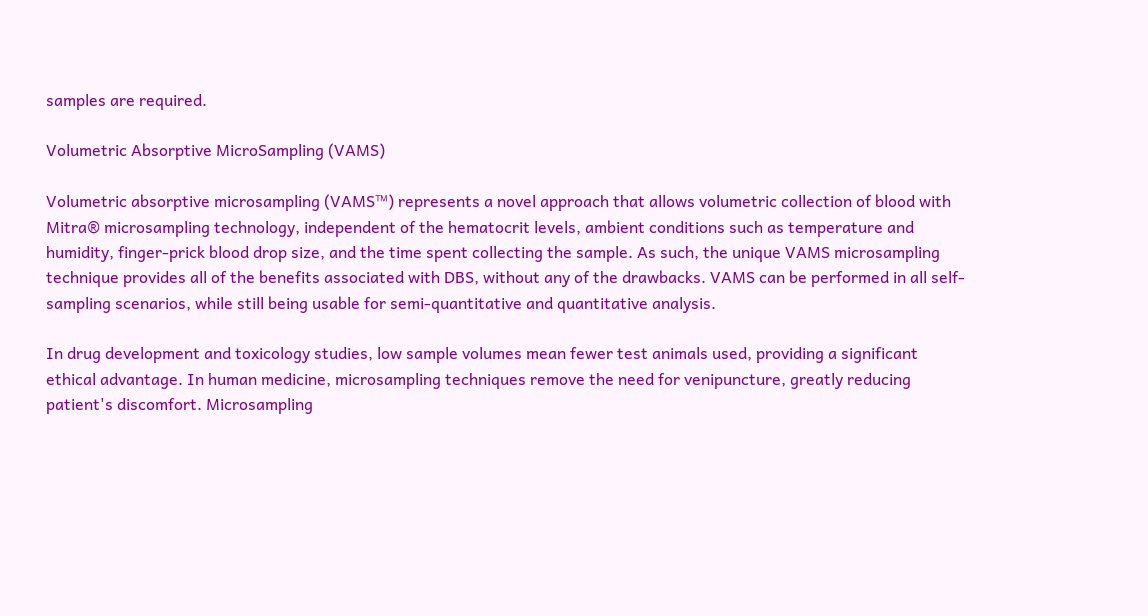samples are required.

Volumetric Absorptive MicroSampling (VAMS)

Volumetric absorptive microsampling (VAMS™) represents a novel approach that allows volumetric collection of blood with Mitra® microsampling technology, independent of the hematocrit levels, ambient conditions such as temperature and humidity, finger-prick blood drop size, and the time spent collecting the sample. As such, the unique VAMS microsampling technique provides all of the benefits associated with DBS, without any of the drawbacks. VAMS can be performed in all self-sampling scenarios, while still being usable for semi-quantitative and quantitative analysis.

In drug development and toxicology studies, low sample volumes mean fewer test animals used, providing a significant ethical advantage. In human medicine, microsampling techniques remove the need for venipuncture, greatly reducing patient's discomfort. Microsampling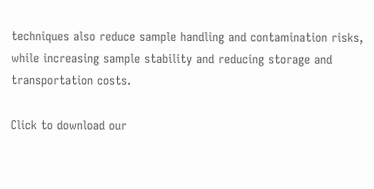techniques also reduce sample handling and contamination risks, while increasing sample stability and reducing storage and transportation costs.

Click to download our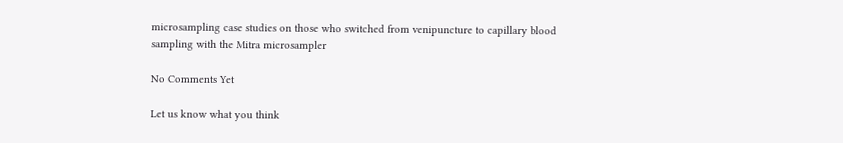microsampling case studies on those who switched from venipuncture to capillary blood sampling with the Mitra microsampler

No Comments Yet

Let us know what you think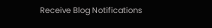Receive Blog Notifications